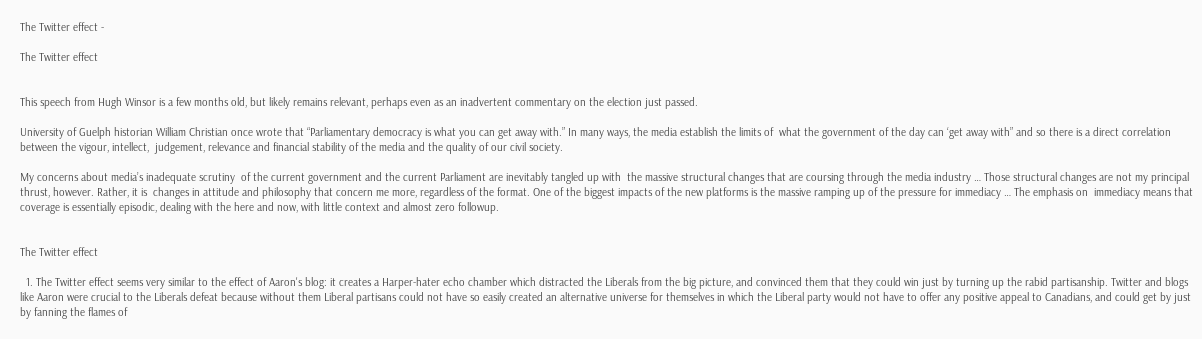The Twitter effect -

The Twitter effect


This speech from Hugh Winsor is a few months old, but likely remains relevant, perhaps even as an inadvertent commentary on the election just passed.

University of Guelph historian William Christian once wrote that “Parliamentary democracy is what you can get away with.” In many ways, the media establish the limits of  what the government of the day can ‘get away with” and so there is a direct correlation between the vigour, intellect,  judgement, relevance and financial stability of the media and the quality of our civil society.

My concerns about media’s inadequate scrutiny  of the current government and the current Parliament are inevitably tangled up with  the massive structural changes that are coursing through the media industry … Those structural changes are not my principal thrust, however. Rather, it is  changes in attitude and philosophy that concern me more, regardless of the format. One of the biggest impacts of the new platforms is the massive ramping up of the pressure for immediacy … The emphasis on  immediacy means that coverage is essentially episodic, dealing with the here and now, with little context and almost zero followup.


The Twitter effect

  1. The Twitter effect seems very similar to the effect of Aaron's blog: it creates a Harper-hater echo chamber which distracted the Liberals from the big picture, and convinced them that they could win just by turning up the rabid partisanship. Twitter and blogs like Aaron were crucial to the Liberals defeat because without them Liberal partisans could not have so easily created an alternative universe for themselves in which the Liberal party would not have to offer any positive appeal to Canadians, and could get by just by fanning the flames of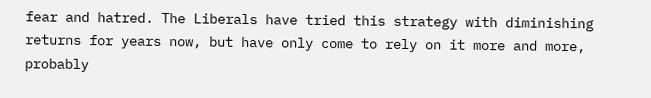fear and hatred. The Liberals have tried this strategy with diminishing returns for years now, but have only come to rely on it more and more, probably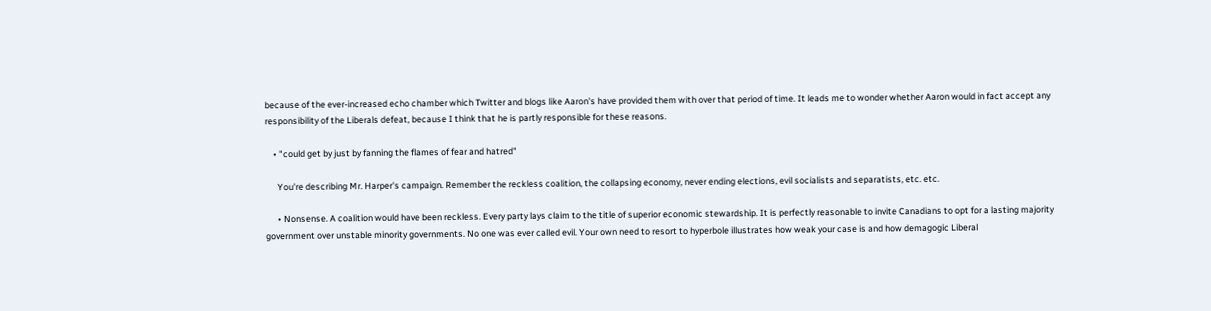because of the ever-increased echo chamber which Twitter and blogs like Aaron's have provided them with over that period of time. It leads me to wonder whether Aaron would in fact accept any responsibility of the Liberals defeat, because I think that he is partly responsible for these reasons.

    • "could get by just by fanning the flames of fear and hatred"

      You're describing Mr. Harper's campaign. Remember the reckless coalition, the collapsing economy, never ending elections, evil socialists and separatists, etc. etc.

      • Nonsense. A coalition would have been reckless. Every party lays claim to the title of superior economic stewardship. It is perfectly reasonable to invite Canadians to opt for a lasting majority government over unstable minority governments. No one was ever called evil. Your own need to resort to hyperbole illustrates how weak your case is and how demagogic Liberal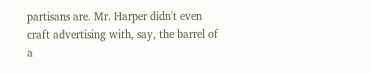partisans are. Mr. Harper didn't even craft advertising with, say, the barrel of a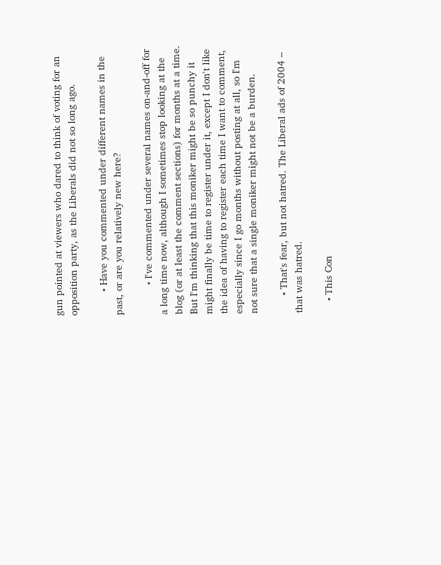gun pointed at viewers who dared to think of voting for an opposition party, as the Liberals did not so long ago.

        • Have you commented under different names in the past, or are you relatively new here?

          • I've commented under several names on-and-off for a long time now, although I sometimes stop looking at the blog (or at least the comment sections) for months at a time. But I'm thinking that this moniker might be so punchy it might finally be time to register under it, except I don't like the idea of having to register each time I want to comment, especially since I go months without posting at all, so I'm not sure that a single moniker might not be a burden.

      • That's fear, but not hatred. The Liberal ads of 2004 – that was hatred.

    • This Con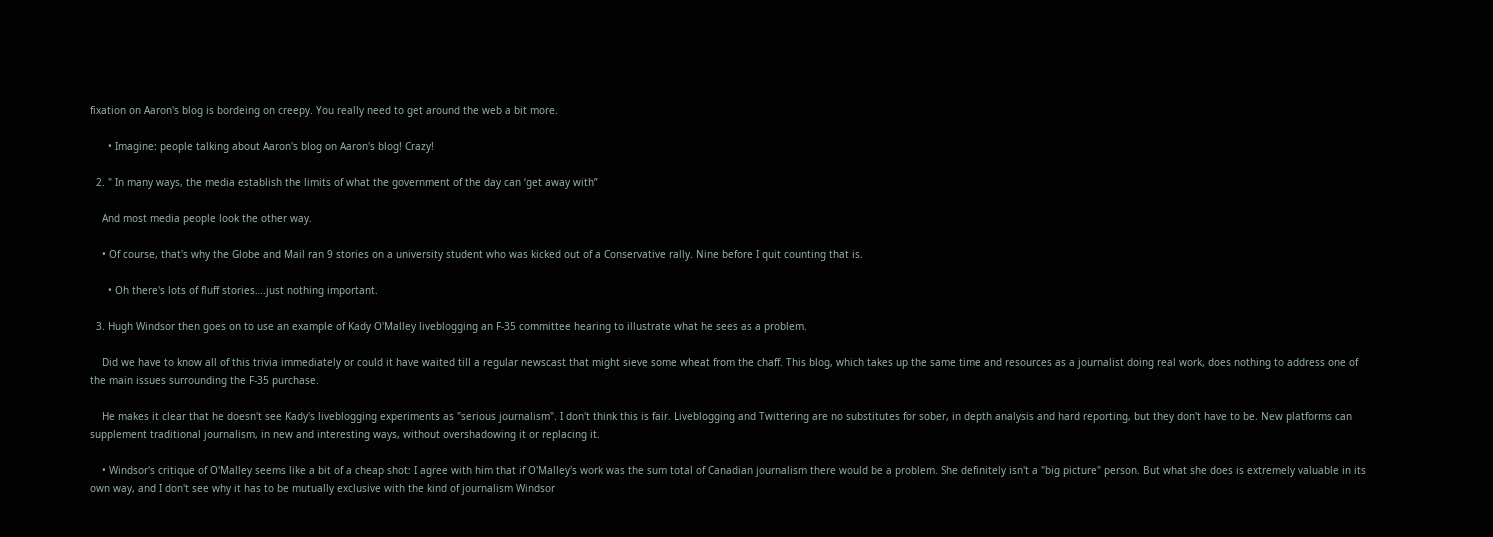fixation on Aaron's blog is bordeing on creepy. You really need to get around the web a bit more.

      • Imagine: people talking about Aaron's blog on Aaron's blog! Crazy!

  2. " In many ways, the media establish the limits of what the government of the day can ‘get away with”

    And most media people look the other way.

    • Of course, that's why the Globe and Mail ran 9 stories on a university student who was kicked out of a Conservative rally. Nine before I quit counting that is.

      • Oh there's lots of fluff stories….just nothing important.

  3. Hugh Windsor then goes on to use an example of Kady O'Malley liveblogging an F-35 committee hearing to illustrate what he sees as a problem.

    Did we have to know all of this trivia immediately or could it have waited till a regular newscast that might sieve some wheat from the chaff. This blog, which takes up the same time and resources as a journalist doing real work, does nothing to address one of the main issues surrounding the F-35 purchase.

    He makes it clear that he doesn't see Kady's liveblogging experiments as "serious journalism". I don't think this is fair. Liveblogging and Twittering are no substitutes for sober, in depth analysis and hard reporting, but they don't have to be. New platforms can supplement traditional journalism, in new and interesting ways, without overshadowing it or replacing it.

    • Windsor's critique of O'Malley seems like a bit of a cheap shot: I agree with him that if O'Malley's work was the sum total of Canadian journalism there would be a problem. She definitely isn't a "big picture" person. But what she does is extremely valuable in its own way, and I don't see why it has to be mutually exclusive with the kind of journalism Windsor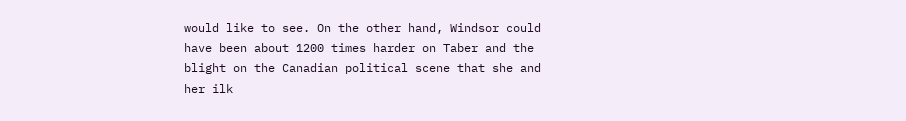would like to see. On the other hand, Windsor could have been about 1200 times harder on Taber and the blight on the Canadian political scene that she and her ilk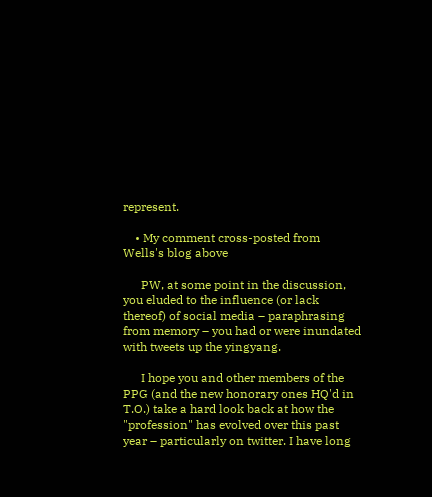represent.

    • My comment cross-posted from Wells's blog above

      PW, at some point in the discussion, you eluded to the influence (or lack thereof) of social media – paraphrasing from memory – you had or were inundated with tweets up the yingyang.

      I hope you and other members of the PPG (and the new honorary ones HQ'd in T.O.) take a hard look back at how the "profession" has evolved over this past year – particularly on twitter. I have long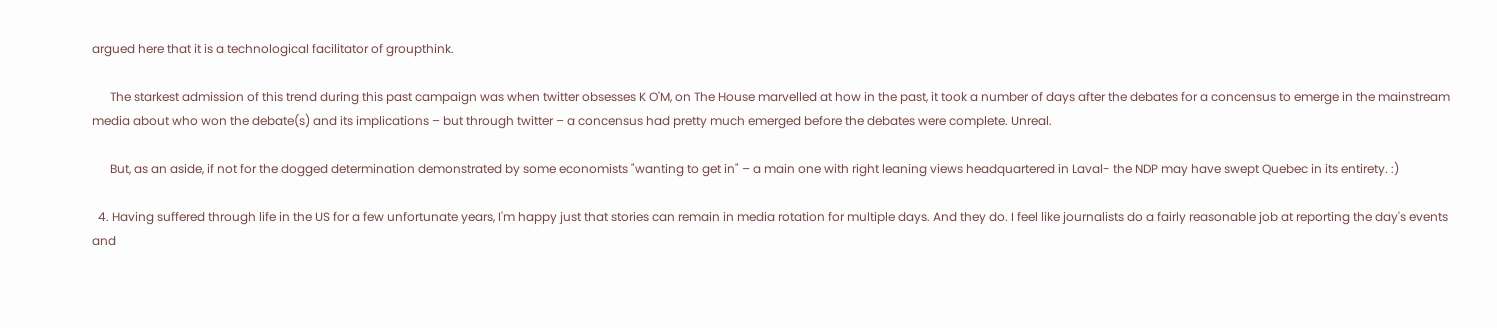argued here that it is a technological facilitator of groupthink.

      The starkest admission of this trend during this past campaign was when twitter obsesses K O'M, on The House marvelled at how in the past, it took a number of days after the debates for a concensus to emerge in the mainstream media about who won the debate(s) and its implications – but through twitter – a concensus had pretty much emerged before the debates were complete. Unreal.

      But, as an aside, if not for the dogged determination demonstrated by some economists "wanting to get in" – a main one with right leaning views headquartered in Laval- the NDP may have swept Quebec in its entirety. :)

  4. Having suffered through life in the US for a few unfortunate years, I'm happy just that stories can remain in media rotation for multiple days. And they do. I feel like journalists do a fairly reasonable job at reporting the day's events and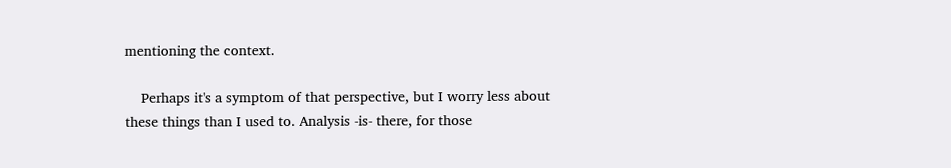mentioning the context.

    Perhaps it's a symptom of that perspective, but I worry less about these things than I used to. Analysis -is- there, for those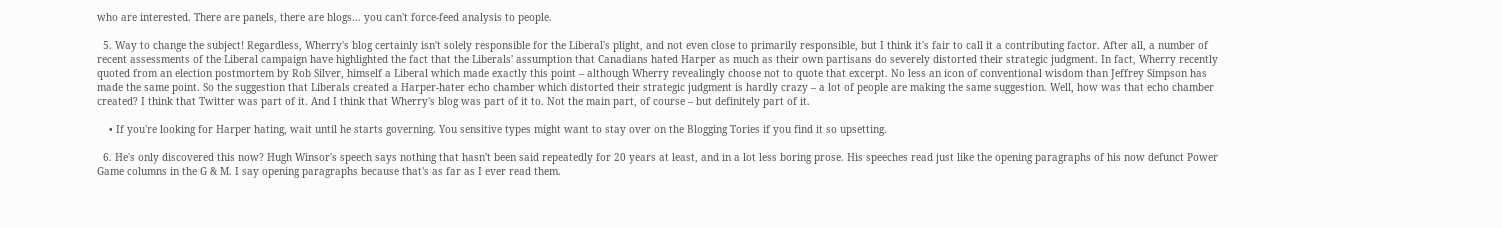who are interested. There are panels, there are blogs… you can't force-feed analysis to people.

  5. Way to change the subject! Regardless, Wherry's blog certainly isn't solely responsible for the Liberal's plight, and not even close to primarily responsible, but I think it's fair to call it a contributing factor. After all, a number of recent assessments of the Liberal campaign have highlighted the fact that the Liberals' assumption that Canadians hated Harper as much as their own partisans do severely distorted their strategic judgment. In fact, Wherry recently quoted from an election postmortem by Rob Silver, himself a Liberal which made exactly this point – although Wherry revealingly choose not to quote that excerpt. No less an icon of conventional wisdom than Jeffrey Simpson has made the same point. So the suggestion that Liberals created a Harper-hater echo chamber which distorted their strategic judgment is hardly crazy – a lot of people are making the same suggestion. Well, how was that echo chamber created? I think that Twitter was part of it. And I think that Wherry's blog was part of it to. Not the main part, of course – but definitely part of it.

    • If you're looking for Harper hating, wait until he starts governing. You sensitive types might want to stay over on the Blogging Tories if you find it so upsetting.

  6. He's only discovered this now? Hugh Winsor's speech says nothing that hasn't been said repeatedly for 20 years at least, and in a lot less boring prose. His speeches read just like the opening paragraphs of his now defunct Power Game columns in the G & M. I say opening paragraphs because that's as far as I ever read them.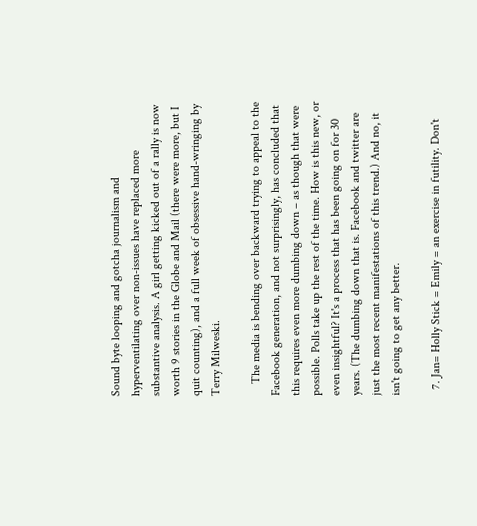Sound byte looping and gotcha journalism and hyperventilating over non-issues have replaced more substantive analysis. A girl getting kicked out of a rally is now worth 9 stories in the Globe and Mail (there were more, but I quit counting), and a full week of obsessive hand-wringing by Terry Milweski.

    The media is bending over backward trying to appeal to the Facebook generation, and not surprisingly, has concluded that this requires even more dumbing down – as though that were possible. Polls take up the rest of the time. How is this new, or even insightful? It's a process that has been going on for 30 years. (The dumbing down that is. Facebook and twitter are just the most recent manifestations of this trend.) And no, it isn't going to get any better.

  7. Jan= Holly Stick = Emily = an exercise in futility. Don't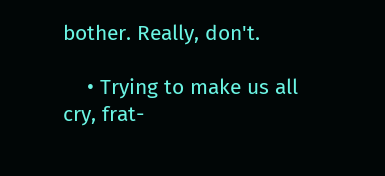bother. Really, don't.

    • Trying to make us all cry, frat-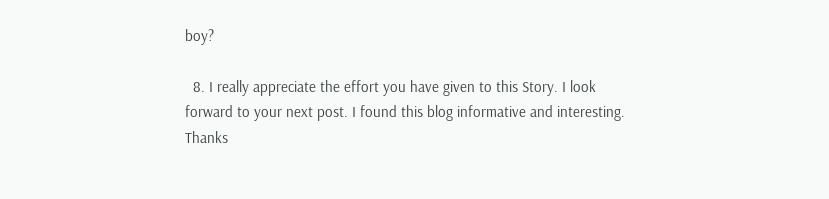boy?

  8. I really appreciate the effort you have given to this Story. I look forward to your next post. I found this blog informative and interesting. Thanks